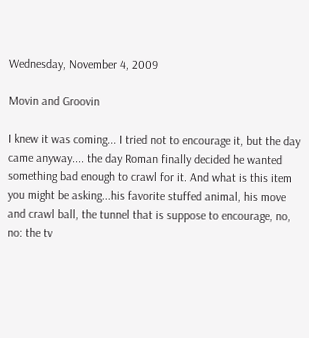Wednesday, November 4, 2009

Movin and Groovin

I knew it was coming... I tried not to encourage it, but the day came anyway.... the day Roman finally decided he wanted something bad enough to crawl for it. And what is this item you might be asking...his favorite stuffed animal, his move and crawl ball, the tunnel that is suppose to encourage, no, no: the tv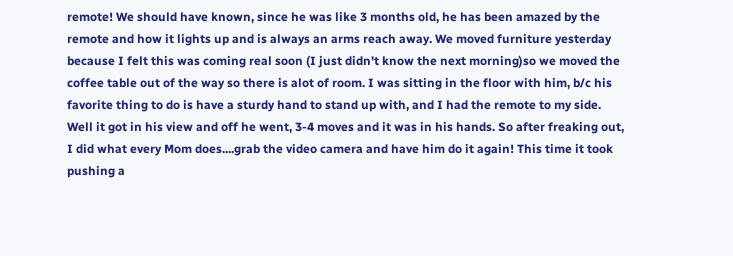remote! We should have known, since he was like 3 months old, he has been amazed by the remote and how it lights up and is always an arms reach away. We moved furniture yesterday because I felt this was coming real soon (I just didn't know the next morning)so we moved the coffee table out of the way so there is alot of room. I was sitting in the floor with him, b/c his favorite thing to do is have a sturdy hand to stand up with, and I had the remote to my side. Well it got in his view and off he went, 3-4 moves and it was in his hands. So after freaking out, I did what every Mom does....grab the video camera and have him do it again! This time it took pushing a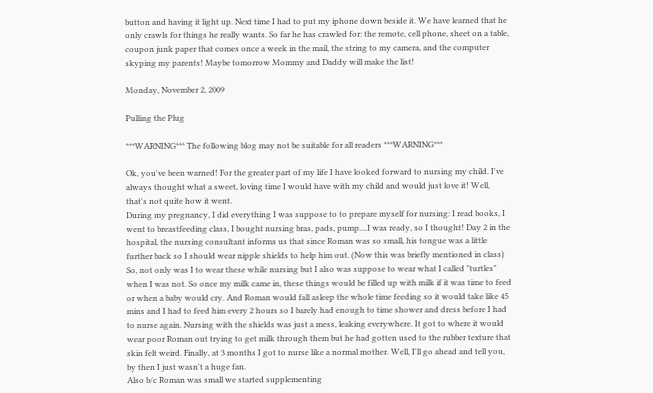button and having it light up. Next time I had to put my iphone down beside it. We have learned that he only crawls for things he really wants. So far he has crawled for: the remote, cell phone, sheet on a table, coupon junk paper that comes once a week in the mail, the string to my camera, and the computer skyping my parents! Maybe tomorrow Mommy and Daddy will make the list!

Monday, November 2, 2009

Pulling the Plug

***WARNING*** The following blog may not be suitable for all readers ***WARNING***

Ok, you've been warned! For the greater part of my life I have looked forward to nursing my child. I've always thought what a sweet, loving time I would have with my child and would just love it! Well, that's not quite how it went.
During my pregnancy, I did everything I was suppose to to prepare myself for nursing: I read books, I went to breastfeeding class, I bought nursing bras, pads, pump....I was ready, so I thought! Day 2 in the hospital, the nursing consultant informs us that since Roman was so small, his tongue was a little further back so I should wear nipple shields to help him out. (Now this was briefly mentioned in class) So, not only was I to wear these while nursing but I also was suppose to wear what I called "turtles" when I was not. So once my milk came in, these things would be filled up with milk if it was time to feed or when a baby would cry. And Roman would fall asleep the whole time feeding so it would take like 45 mins and I had to feed him every 2 hours so I barely had enough to time shower and dress before I had to nurse again. Nursing with the shields was just a mess, leaking everywhere. It got to where it would wear poor Roman out trying to get milk through them but he had gotten used to the rubber texture that skin felt weird. Finally, at 3 months I got to nurse like a normal mother. Well, I'll go ahead and tell you, by then I just wasn't a huge fan.
Also b/c Roman was small we started supplementing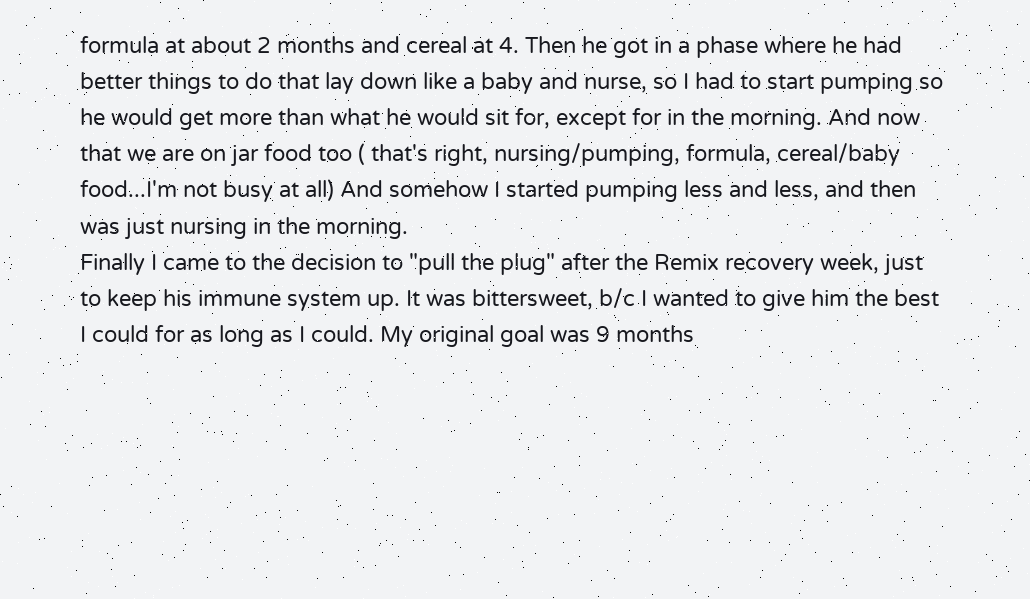formula at about 2 months and cereal at 4. Then he got in a phase where he had better things to do that lay down like a baby and nurse, so I had to start pumping so he would get more than what he would sit for, except for in the morning. And now that we are on jar food too ( that's right, nursing/pumping, formula, cereal/baby food...I'm not busy at all) And somehow I started pumping less and less, and then was just nursing in the morning.
Finally I came to the decision to "pull the plug" after the Remix recovery week, just to keep his immune system up. It was bittersweet, b/c I wanted to give him the best I could for as long as I could. My original goal was 9 months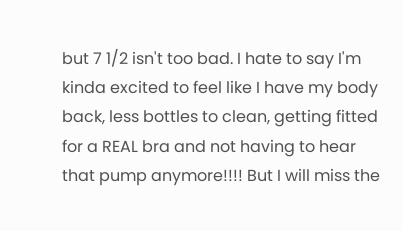but 7 1/2 isn't too bad. I hate to say I'm kinda excited to feel like I have my body back, less bottles to clean, getting fitted for a REAL bra and not having to hear that pump anymore!!!! But I will miss the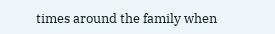times around the family when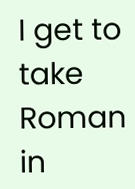I get to take Roman in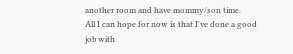another room and have mommy/son time.
All I can hope for now is that I've done a good job with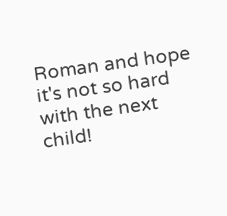Roman and hope it's not so hard with the next child!